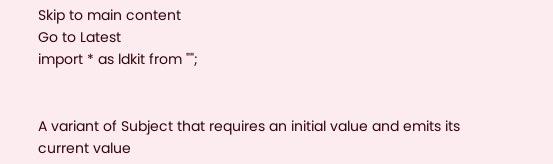Skip to main content
Go to Latest
import * as ldkit from "";


A variant of Subject that requires an initial value and emits its current value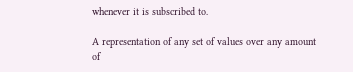whenever it is subscribed to.

A representation of any set of values over any amount of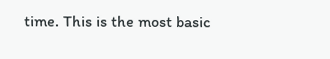time. This is the most basic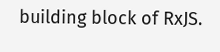building block of RxJS.